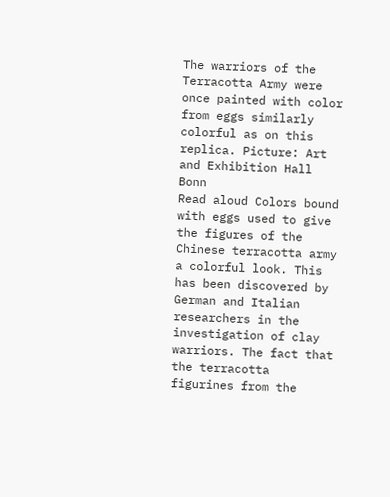The warriors of the Terracotta Army were once painted with color from eggs similarly colorful as on this replica. Picture: Art and Exhibition Hall Bonn
Read aloud Colors bound with eggs used to give the figures of the Chinese terracotta army a colorful look. This has been discovered by German and Italian researchers in the investigation of clay warriors. The fact that the terracotta figurines from the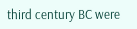third century BC were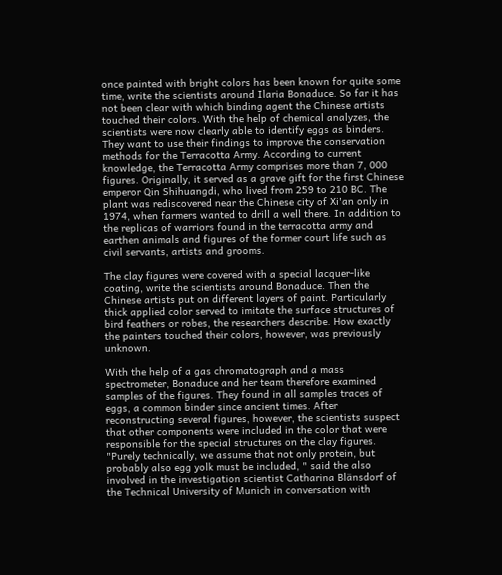once painted with bright colors has been known for quite some time, write the scientists around Ilaria Bonaduce. So far it has not been clear with which binding agent the Chinese artists touched their colors. With the help of chemical analyzes, the scientists were now clearly able to identify eggs as binders. They want to use their findings to improve the conservation methods for the Terracotta Army. According to current knowledge, the Terracotta Army comprises more than 7, 000 figures. Originally, it served as a grave gift for the first Chinese emperor Qin Shihuangdi, who lived from 259 to 210 BC. The plant was rediscovered near the Chinese city of Xi'an only in 1974, when farmers wanted to drill a well there. In addition to the replicas of warriors found in the terracotta army and earthen animals and figures of the former court life such as civil servants, artists and grooms.

The clay figures were covered with a special lacquer-like coating, write the scientists around Bonaduce. Then the Chinese artists put on different layers of paint. Particularly thick applied color served to imitate the surface structures of bird feathers or robes, the researchers describe. How exactly the painters touched their colors, however, was previously unknown.

With the help of a gas chromatograph and a mass spectrometer, Bonaduce and her team therefore examined samples of the figures. They found in all samples traces of eggs, a common binder since ancient times. After reconstructing several figures, however, the scientists suspect that other components were included in the color that were responsible for the special structures on the clay figures. "Purely technically, we assume that not only protein, but probably also egg yolk must be included, " said the also involved in the investigation scientist Catharina Blänsdorf of the Technical University of Munich in conversation with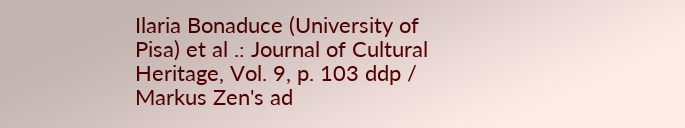Ilaria Bonaduce (University of Pisa) et al .: Journal of Cultural Heritage, Vol. 9, p. 103 ddp / Markus Zen's ad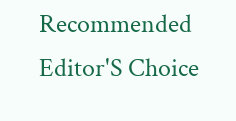Recommended Editor'S Choice